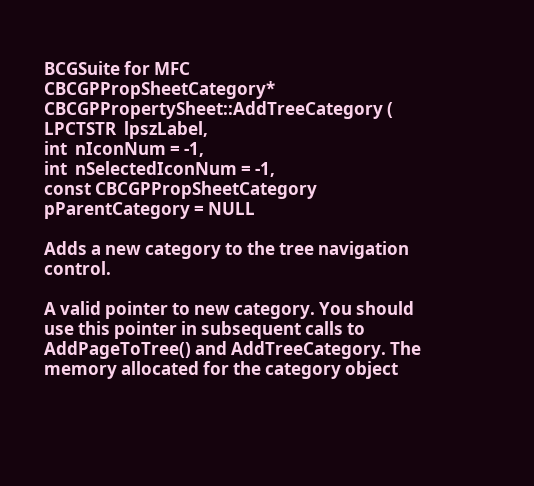BCGSuite for MFC
CBCGPPropSheetCategory* CBCGPPropertySheet::AddTreeCategory ( LPCTSTR  lpszLabel,
int  nIconNum = -1,
int  nSelectedIconNum = -1,
const CBCGPPropSheetCategory pParentCategory = NULL

Adds a new category to the tree navigation control.

A valid pointer to new category. You should use this pointer in subsequent calls to AddPageToTree() and AddTreeCategory. The memory allocated for the category object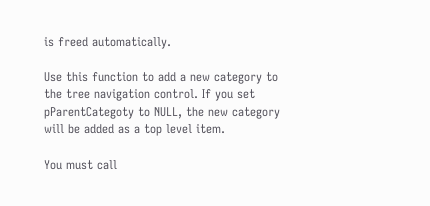is freed automatically.

Use this function to add a new category to the tree navigation control. If you set pParentCategoty to NULL, the new category will be added as a top level item.

You must call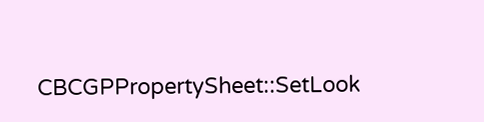CBCGPPropertySheet::SetLook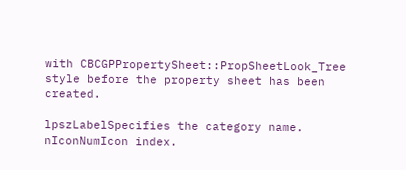with CBCGPPropertySheet::PropSheetLook_Tree style before the property sheet has been created.

lpszLabelSpecifies the category name.
nIconNumIcon index.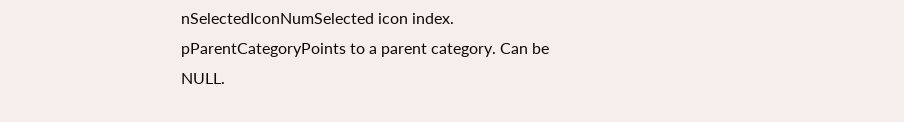nSelectedIconNumSelected icon index.
pParentCategoryPoints to a parent category. Can be NULL.